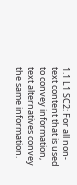1.1 L1 SC2: For all non-text content that is used to convey information, text alternatives convey the same information.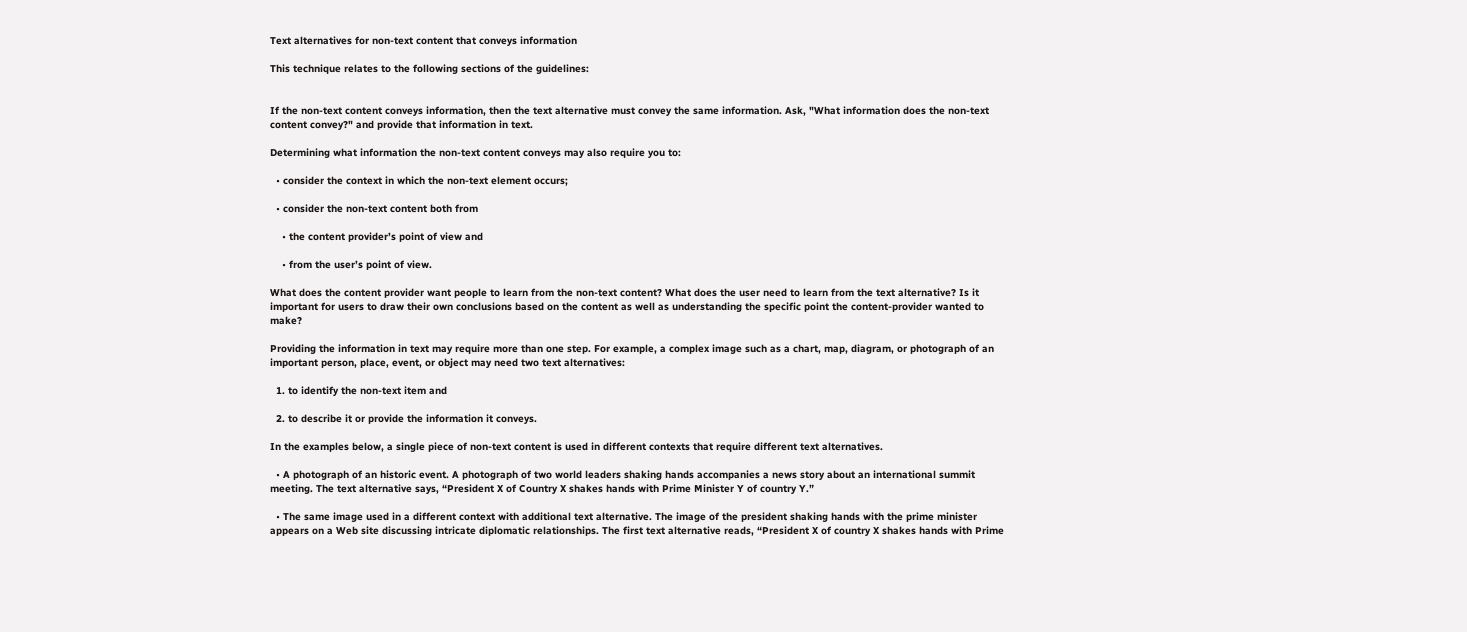Text alternatives for non-text content that conveys information

This technique relates to the following sections of the guidelines:


If the non-text content conveys information, then the text alternative must convey the same information. Ask, "What information does the non-text content convey?" and provide that information in text.

Determining what information the non-text content conveys may also require you to:

  • consider the context in which the non-text element occurs;

  • consider the non-text content both from

    • the content provider’s point of view and

    • from the user’s point of view.

What does the content provider want people to learn from the non-text content? What does the user need to learn from the text alternative? Is it important for users to draw their own conclusions based on the content as well as understanding the specific point the content-provider wanted to make?

Providing the information in text may require more than one step. For example, a complex image such as a chart, map, diagram, or photograph of an important person, place, event, or object may need two text alternatives:

  1. to identify the non-text item and

  2. to describe it or provide the information it conveys.

In the examples below, a single piece of non-text content is used in different contexts that require different text alternatives.

  • A photograph of an historic event. A photograph of two world leaders shaking hands accompanies a news story about an international summit meeting. The text alternative says, “President X of Country X shakes hands with Prime Minister Y of country Y.”

  • The same image used in a different context with additional text alternative. The image of the president shaking hands with the prime minister appears on a Web site discussing intricate diplomatic relationships. The first text alternative reads, “President X of country X shakes hands with Prime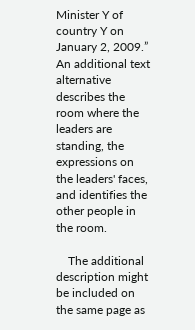Minister Y of country Y on January 2, 2009.” An additional text alternative describes the room where the leaders are standing, the expressions on the leaders' faces, and identifies the other people in the room.

    The additional description might be included on the same page as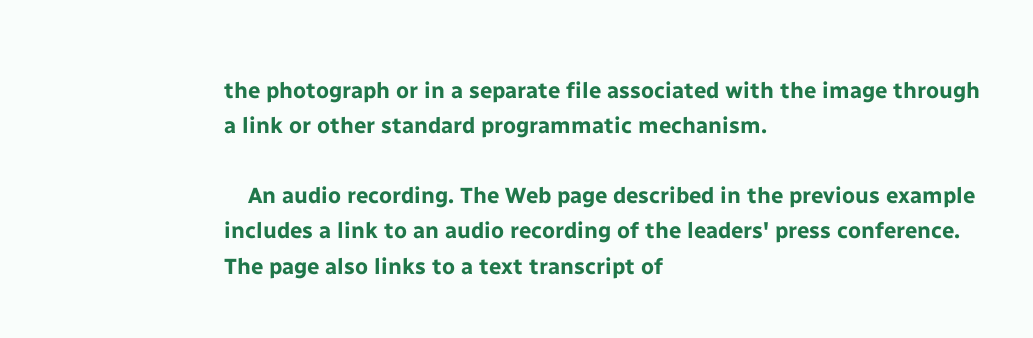the photograph or in a separate file associated with the image through a link or other standard programmatic mechanism.

    An audio recording. The Web page described in the previous example includes a link to an audio recording of the leaders' press conference. The page also links to a text transcript of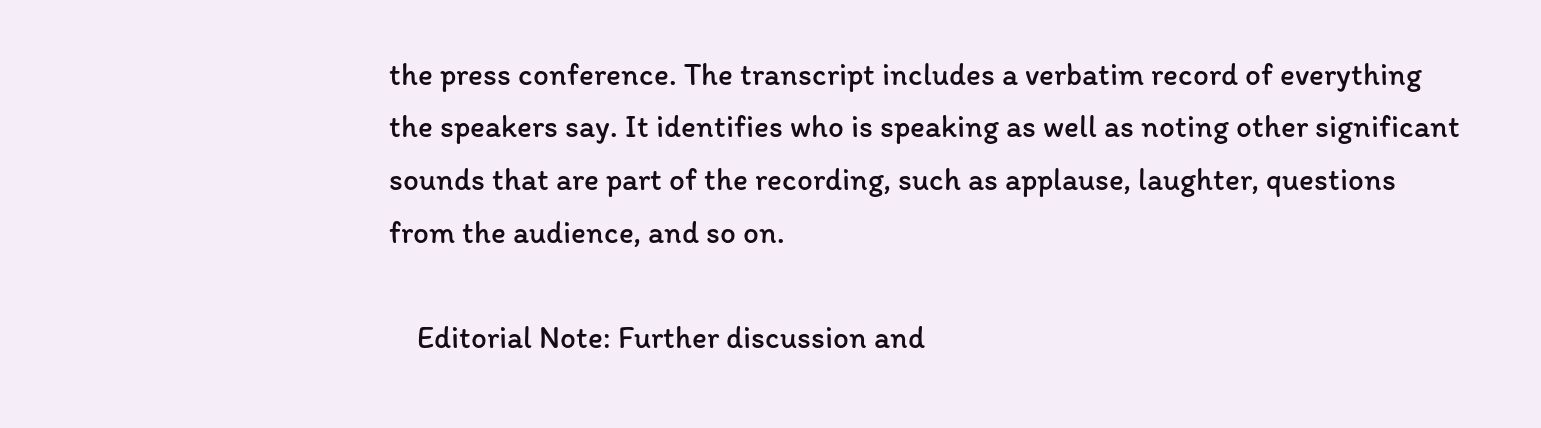the press conference. The transcript includes a verbatim record of everything the speakers say. It identifies who is speaking as well as noting other significant sounds that are part of the recording, such as applause, laughter, questions from the audience, and so on.

    Editorial Note: Further discussion and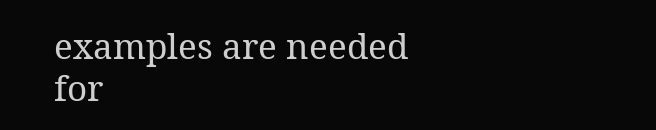examples are needed for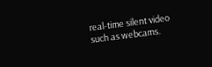real-time silent video such as webcams.